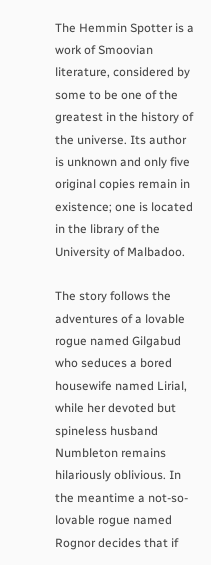The Hemmin Spotter is a work of Smoovian literature, considered by some to be one of the greatest in the history of the universe. Its author is unknown and only five original copies remain in existence; one is located in the library of the University of Malbadoo.

The story follows the adventures of a lovable rogue named Gilgabud who seduces a bored housewife named Lirial, while her devoted but spineless husband Numbleton remains hilariously oblivious. In the meantime a not-so-lovable rogue named Rognor decides that if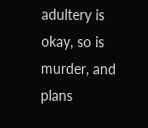adultery is okay, so is murder, and plans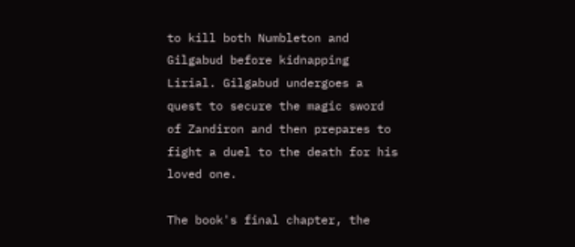to kill both Numbleton and Gilgabud before kidnapping Lirial. Gilgabud undergoes a quest to secure the magic sword of Zandiron and then prepares to fight a duel to the death for his loved one.

The book's final chapter, the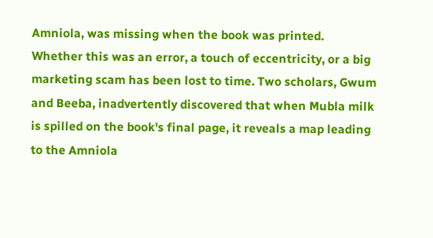Amniola, was missing when the book was printed. Whether this was an error, a touch of eccentricity, or a big marketing scam has been lost to time. Two scholars, Gwum and Beeba, inadvertently discovered that when Mubla milk is spilled on the book's final page, it reveals a map leading to the Amniola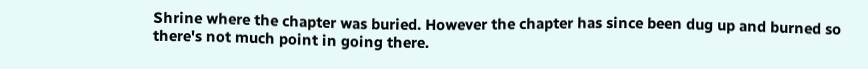Shrine where the chapter was buried. However the chapter has since been dug up and burned so there's not much point in going there.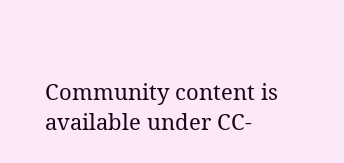Community content is available under CC-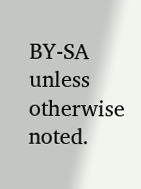BY-SA unless otherwise noted.